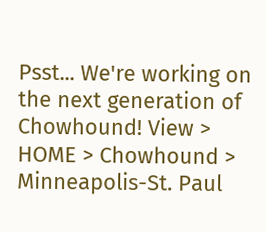Psst... We're working on the next generation of Chowhound! View >
HOME > Chowhound > Minneapolis-St. Paul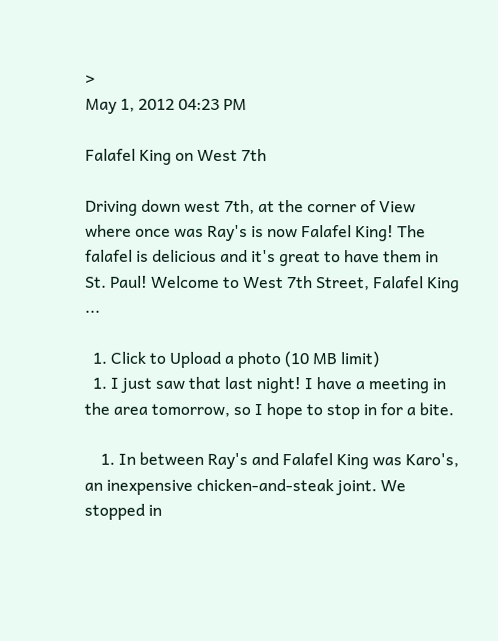>
May 1, 2012 04:23 PM

Falafel King on West 7th

Driving down west 7th, at the corner of View where once was Ray's is now Falafel King! The falafel is delicious and it's great to have them in St. Paul! Welcome to West 7th Street, Falafel King ...

  1. Click to Upload a photo (10 MB limit)
  1. I just saw that last night! I have a meeting in the area tomorrow, so I hope to stop in for a bite.

    1. In between Ray's and Falafel King was Karo's, an inexpensive chicken-and-steak joint. We stopped in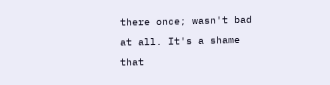there once; wasn't bad at all. It's a shame that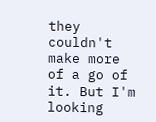they couldn't make more of a go of it. But I'm looking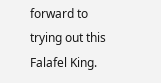forward to trying out this Falafel King.